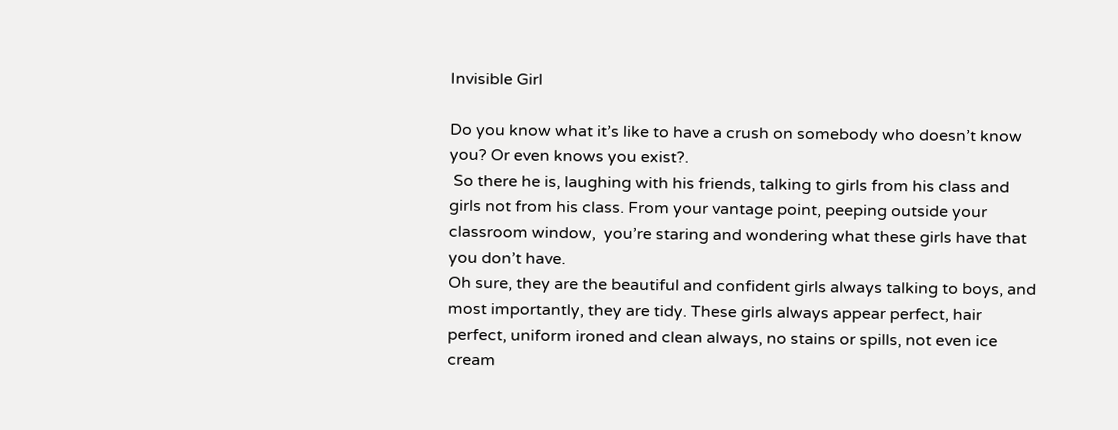Invisible Girl

Do you know what it’s like to have a crush on somebody who doesn’t know you? Or even knows you exist?.
 So there he is, laughing with his friends, talking to girls from his class and girls not from his class. From your vantage point, peeping outside your classroom window,  you’re staring and wondering what these girls have that you don’t have.
Oh sure, they are the beautiful and confident girls always talking to boys, and most importantly, they are tidy. These girls always appear perfect, hair perfect, uniform ironed and clean always, no stains or spills, not even ice cream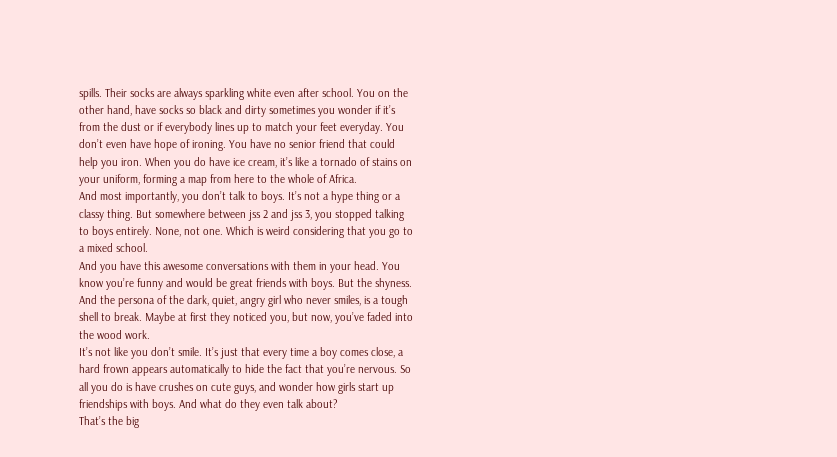spills. Their socks are always sparkling white even after school. You on the other hand, have socks so black and dirty sometimes you wonder if it’s from the dust or if everybody lines up to match your feet everyday. You don’t even have hope of ironing. You have no senior friend that could help you iron. When you do have ice cream, it’s like a tornado of stains on your uniform, forming a map from here to the whole of Africa.
And most importantly, you don’t talk to boys. It’s not a hype thing or a classy thing. But somewhere between jss 2 and jss 3, you stopped talking to boys entirely. None, not one. Which is weird considering that you go to a mixed school.
And you have this awesome conversations with them in your head. You know you’re funny and would be great friends with boys. But the shyness. And the persona of the dark, quiet, angry girl who never smiles, is a tough shell to break. Maybe at first they noticed you, but now, you’ve faded into the wood work.
It’s not like you don’t smile. It’s just that every time a boy comes close, a hard frown appears automatically to hide the fact that you’re nervous. So all you do is have crushes on cute guys, and wonder how girls start up friendships with boys. And what do they even talk about?
That’s the big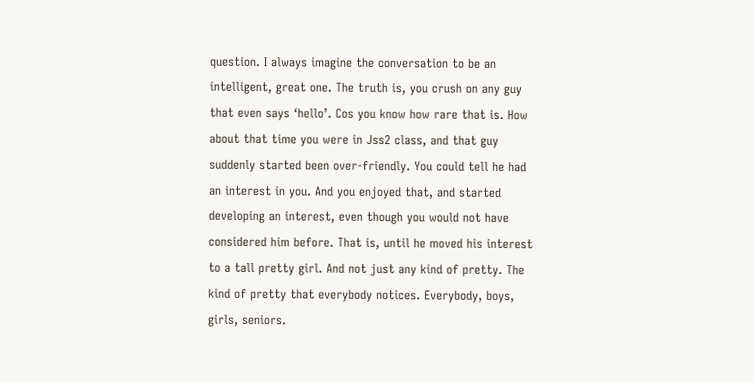question. I always imagine the conversation to be an intelligent, great one. The truth is, you crush on any guy that even says ‘hello’. Cos you know how rare that is. How about that time you were in Jss2 class, and that guy suddenly started been over-friendly. You could tell he had an interest in you. And you enjoyed that, and started developing an interest, even though you would not have considered him before. That is, until he moved his interest to a tall pretty girl. And not just any kind of pretty. The kind of pretty that everybody notices. Everybody, boys, girls, seniors.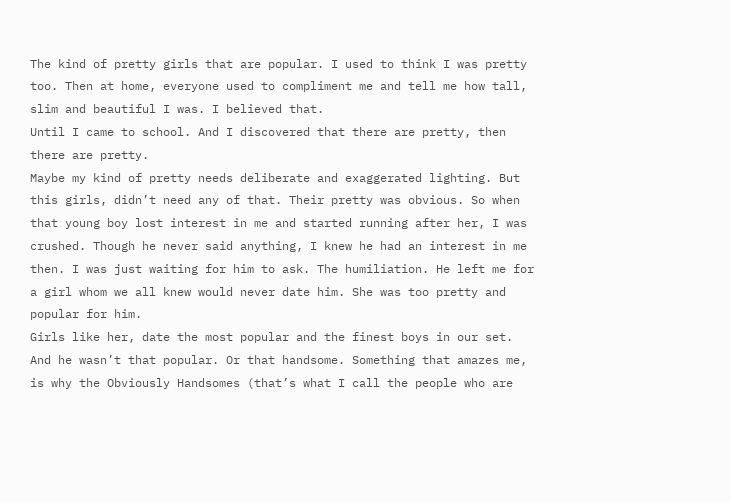The kind of pretty girls that are popular. I used to think I was pretty too. Then at home, everyone used to compliment me and tell me how tall, slim and beautiful I was. I believed that.
Until I came to school. And I discovered that there are pretty, then there are pretty.
Maybe my kind of pretty needs deliberate and exaggerated lighting. But this girls, didn’t need any of that. Their pretty was obvious. So when that young boy lost interest in me and started running after her, I was crushed. Though he never said anything, I knew he had an interest in me then. I was just waiting for him to ask. The humiliation. He left me for a girl whom we all knew would never date him. She was too pretty and popular for him.
Girls like her, date the most popular and the finest boys in our set. And he wasn’t that popular. Or that handsome. Something that amazes me, is why the Obviously Handsomes (that’s what I call the people who are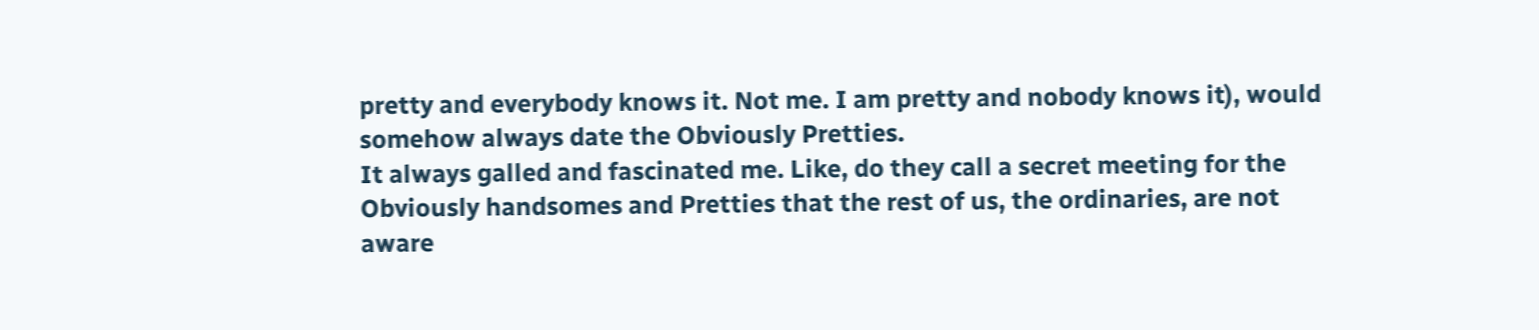pretty and everybody knows it. Not me. I am pretty and nobody knows it), would somehow always date the Obviously Pretties.
It always galled and fascinated me. Like, do they call a secret meeting for the Obviously handsomes and Pretties that the rest of us, the ordinaries, are not aware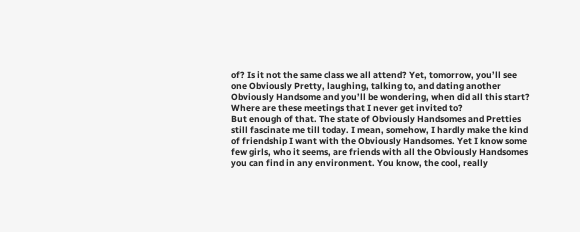of? Is it not the same class we all attend? Yet, tomorrow, you’ll see one Obviously Pretty, laughing, talking to, and dating another Obviously Handsome and you’ll be wondering, when did all this start? Where are these meetings that I never get invited to?
But enough of that. The state of Obviously Handsomes and Pretties still fascinate me till today. I mean, somehow, I hardly make the kind of friendship I want with the Obviously Handsomes. Yet I know some few girls, who it seems, are friends with all the Obviously Handsomes you can find in any environment. You know, the cool, really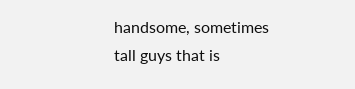handsome, sometimes tall guys that is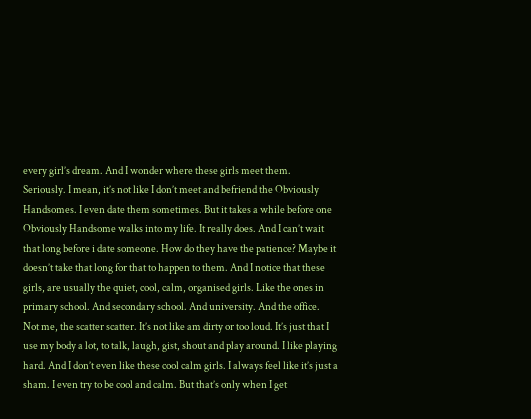every girl’s dream. And I wonder where these girls meet them.
Seriously. I mean, it’s not like I don’t meet and befriend the Obviously Handsomes. I even date them sometimes. But it takes a while before one Obviously Handsome walks into my life. It really does. And I can’t wait that long before i date someone. How do they have the patience? Maybe it doesn’t take that long for that to happen to them. And I notice that these girls, are usually the quiet, cool, calm, organised girls. Like the ones in primary school. And secondary school. And university. And the office.
Not me, the scatter scatter. It’s not like am dirty or too loud. It’s just that I use my body a lot, to talk, laugh, gist, shout and play around. I like playing hard. And I don’t even like these cool calm girls. I always feel like it’s just a sham. I even try to be cool and calm. But that’s only when I get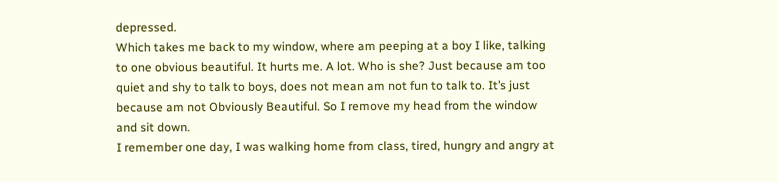depressed.
Which takes me back to my window, where am peeping at a boy I like, talking to one obvious beautiful. It hurts me. A lot. Who is she? Just because am too quiet and shy to talk to boys, does not mean am not fun to talk to. It’s just because am not Obviously Beautiful. So I remove my head from the window and sit down.
I remember one day, I was walking home from class, tired, hungry and angry at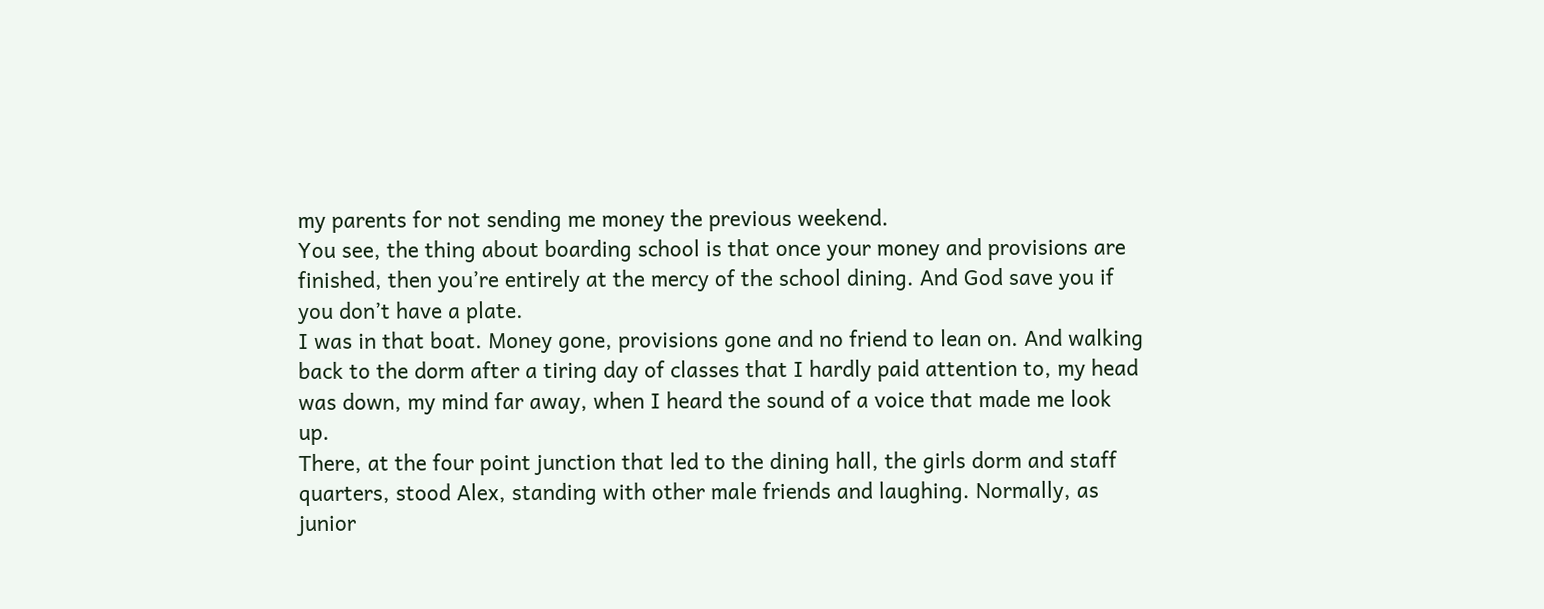my parents for not sending me money the previous weekend.
You see, the thing about boarding school is that once your money and provisions are finished, then you’re entirely at the mercy of the school dining. And God save you if you don’t have a plate.
I was in that boat. Money gone, provisions gone and no friend to lean on. And walking back to the dorm after a tiring day of classes that I hardly paid attention to, my head was down, my mind far away, when I heard the sound of a voice that made me look up.
There, at the four point junction that led to the dining hall, the girls dorm and staff quarters, stood Alex, standing with other male friends and laughing. Normally, as junior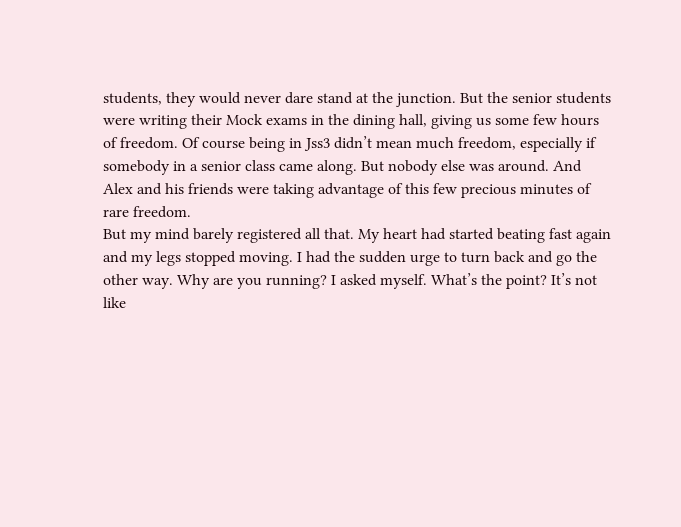students, they would never dare stand at the junction. But the senior students were writing their Mock exams in the dining hall, giving us some few hours of freedom. Of course being in Jss3 didn’t mean much freedom, especially if somebody in a senior class came along. But nobody else was around. And Alex and his friends were taking advantage of this few precious minutes of rare freedom.
But my mind barely registered all that. My heart had started beating fast again and my legs stopped moving. I had the sudden urge to turn back and go the other way. Why are you running? I asked myself. What’s the point? It’s not like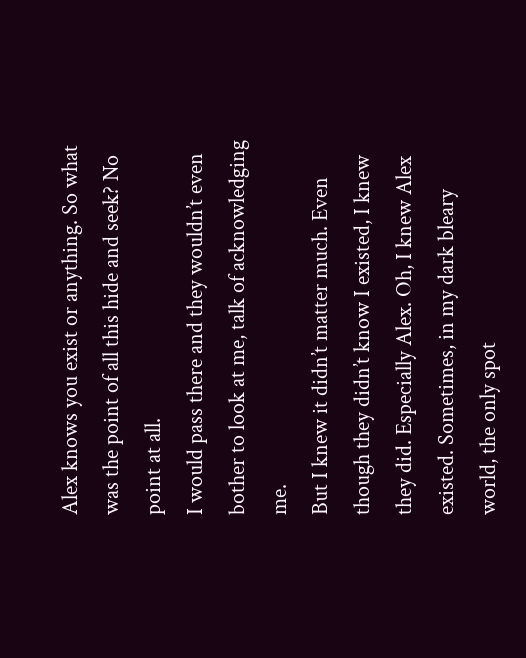Alex knows you exist or anything. So what was the point of all this hide and seek? No point at all.
I would pass there and they wouldn’t even bother to look at me, talk of acknowledging me.
But I knew it didn’t matter much. Even though they didn’t know I existed, I knew they did. Especially Alex. Oh, I knew Alex existed. Sometimes, in my dark bleary world, the only spot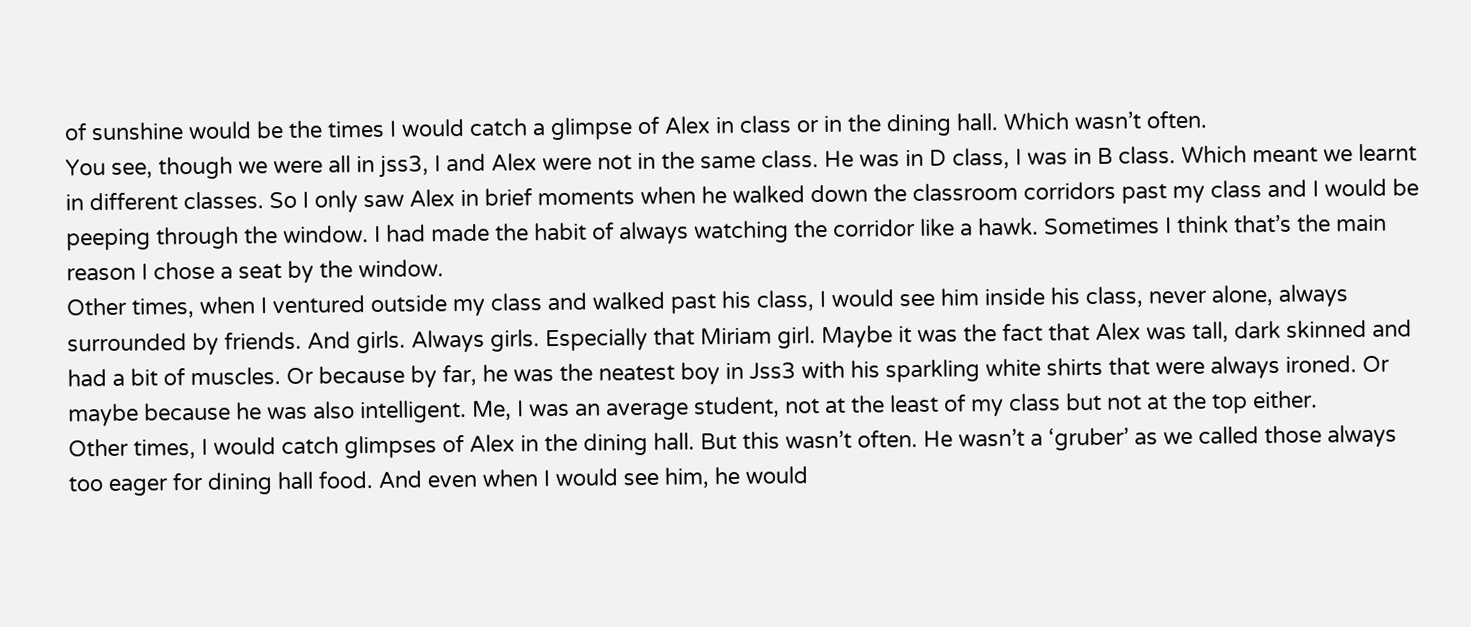of sunshine would be the times I would catch a glimpse of Alex in class or in the dining hall. Which wasn’t often.
You see, though we were all in jss3, I and Alex were not in the same class. He was in D class, I was in B class. Which meant we learnt in different classes. So I only saw Alex in brief moments when he walked down the classroom corridors past my class and I would be peeping through the window. I had made the habit of always watching the corridor like a hawk. Sometimes I think that’s the main reason I chose a seat by the window.
Other times, when I ventured outside my class and walked past his class, I would see him inside his class, never alone, always surrounded by friends. And girls. Always girls. Especially that Miriam girl. Maybe it was the fact that Alex was tall, dark skinned and had a bit of muscles. Or because by far, he was the neatest boy in Jss3 with his sparkling white shirts that were always ironed. Or maybe because he was also intelligent. Me, I was an average student, not at the least of my class but not at the top either.
Other times, I would catch glimpses of Alex in the dining hall. But this wasn’t often. He wasn’t a ‘gruber’ as we called those always too eager for dining hall food. And even when I would see him, he would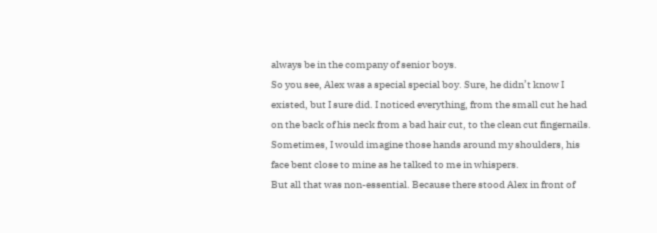always be in the company of senior boys.
So you see, Alex was a special special boy. Sure, he didn’t know I existed, but I sure did. I noticed everything, from the small cut he had on the back of his neck from a bad hair cut, to the clean cut fingernails. Sometimes, I would imagine those hands around my shoulders, his face bent close to mine as he talked to me in whispers.
But all that was non-essential. Because there stood Alex in front of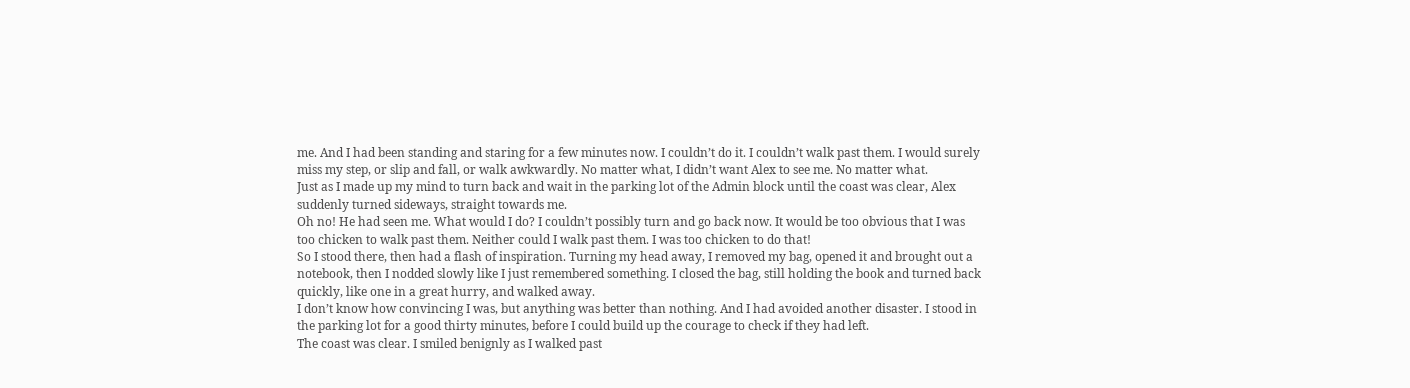me. And I had been standing and staring for a few minutes now. I couldn’t do it. I couldn’t walk past them. I would surely miss my step, or slip and fall, or walk awkwardly. No matter what, I didn’t want Alex to see me. No matter what.
Just as I made up my mind to turn back and wait in the parking lot of the Admin block until the coast was clear, Alex suddenly turned sideways, straight towards me.
Oh no! He had seen me. What would I do? I couldn’t possibly turn and go back now. It would be too obvious that I was too chicken to walk past them. Neither could I walk past them. I was too chicken to do that!
So I stood there, then had a flash of inspiration. Turning my head away, I removed my bag, opened it and brought out a notebook, then I nodded slowly like I just remembered something. I closed the bag, still holding the book and turned back quickly, like one in a great hurry, and walked away.
I don’t know how convincing I was, but anything was better than nothing. And I had avoided another disaster. I stood in the parking lot for a good thirty minutes, before I could build up the courage to check if they had left.
The coast was clear. I smiled benignly as I walked past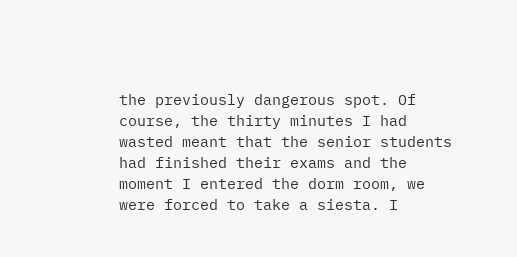the previously dangerous spot. Of course, the thirty minutes I had wasted meant that the senior students had finished their exams and the moment I entered the dorm room, we were forced to take a siesta. I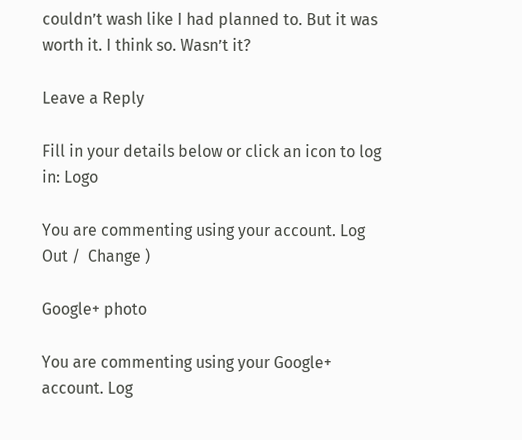couldn’t wash like I had planned to. But it was worth it. I think so. Wasn’t it?

Leave a Reply

Fill in your details below or click an icon to log in: Logo

You are commenting using your account. Log Out /  Change )

Google+ photo

You are commenting using your Google+ account. Log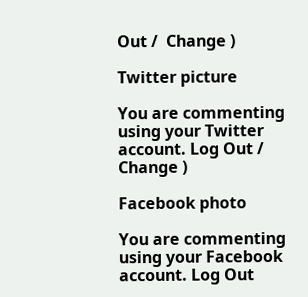Out /  Change )

Twitter picture

You are commenting using your Twitter account. Log Out /  Change )

Facebook photo

You are commenting using your Facebook account. Log Out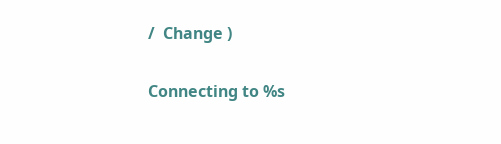/  Change )


Connecting to %s